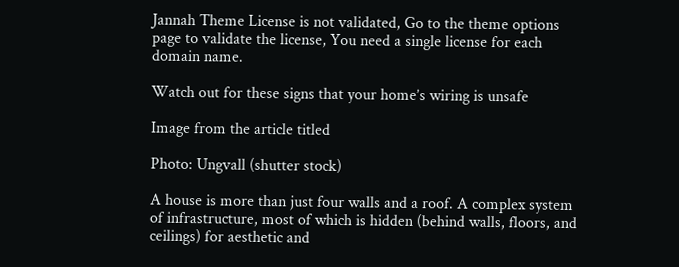Jannah Theme License is not validated, Go to the theme options page to validate the license, You need a single license for each domain name.

Watch out for these signs that your home’s wiring is unsafe

Image from the article titled

Photo: Ungvall (shutter stock)

A house is more than just four walls and a roof. A complex system of infrastructure, most of which is hidden (behind walls, floors, and ceilings) for aesthetic and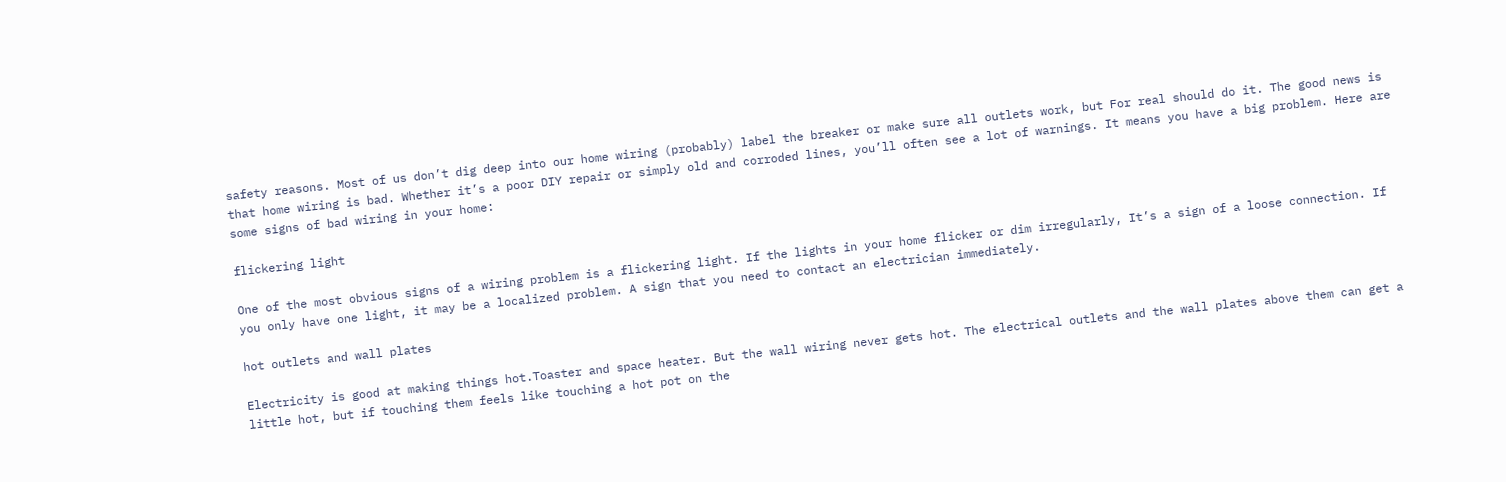safety reasons. Most of us don’t dig deep into our home wiring (probably) label the breaker or make sure all outlets work, but For real should do it. The good news is that home wiring is bad. Whether it’s a poor DIY repair or simply old and corroded lines, you’ll often see a lot of warnings. It means you have a big problem. Here are some signs of bad wiring in your home:

flickering light

One of the most obvious signs of a wiring problem is a flickering light. If the lights in your home flicker or dim irregularly, It’s a sign of a loose connection. If you only have one light, it may be a localized problem. A sign that you need to contact an electrician immediately.

hot outlets and wall plates

Electricity is good at making things hot.Toaster and space heater. But the wall wiring never gets hot. The electrical outlets and the wall plates above them can get a little hot, but if touching them feels like touching a hot pot on the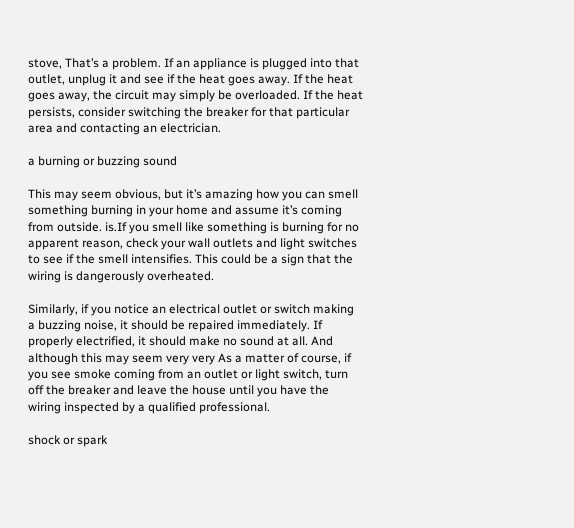stove, That’s a problem. If an appliance is plugged into that outlet, unplug it and see if the heat goes away. If the heat goes away, the circuit may simply be overloaded. If the heat persists, consider switching the breaker for that particular area and contacting an electrician.

a burning or buzzing sound

This may seem obvious, but it’s amazing how you can smell something burning in your home and assume it’s coming from outside. is.If you smell like something is burning for no apparent reason, check your wall outlets and light switches to see if the smell intensifies. This could be a sign that the wiring is dangerously overheated.

Similarly, if you notice an electrical outlet or switch making a buzzing noise, it should be repaired immediately. If properly electrified, it should make no sound at all. And although this may seem very very As a matter of course, if you see smoke coming from an outlet or light switch, turn off the breaker and leave the house until you have the wiring inspected by a qualified professional.

shock or spark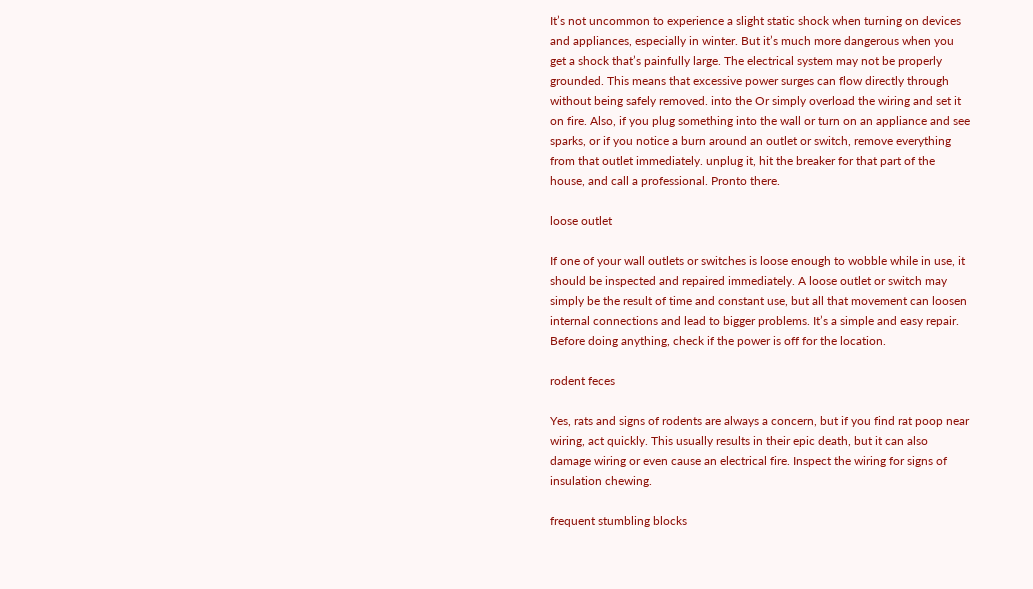It’s not uncommon to experience a slight static shock when turning on devices and appliances, especially in winter. But it’s much more dangerous when you get a shock that’s painfully large. The electrical system may not be properly grounded. This means that excessive power surges can flow directly through without being safely removed. into the Or simply overload the wiring and set it on fire. Also, if you plug something into the wall or turn on an appliance and see sparks, or if you notice a burn around an outlet or switch, remove everything from that outlet immediately. unplug it, hit the breaker for that part of the house, and call a professional. Pronto there.

loose outlet

If one of your wall outlets or switches is loose enough to wobble while in use, it should be inspected and repaired immediately. A loose outlet or switch may simply be the result of time and constant use, but all that movement can loosen internal connections and lead to bigger problems. It’s a simple and easy repair. Before doing anything, check if the power is off for the location.

rodent feces

Yes, rats and signs of rodents are always a concern, but if you find rat poop near wiring, act quickly. This usually results in their epic death, but it can also damage wiring or even cause an electrical fire. Inspect the wiring for signs of insulation chewing.

frequent stumbling blocks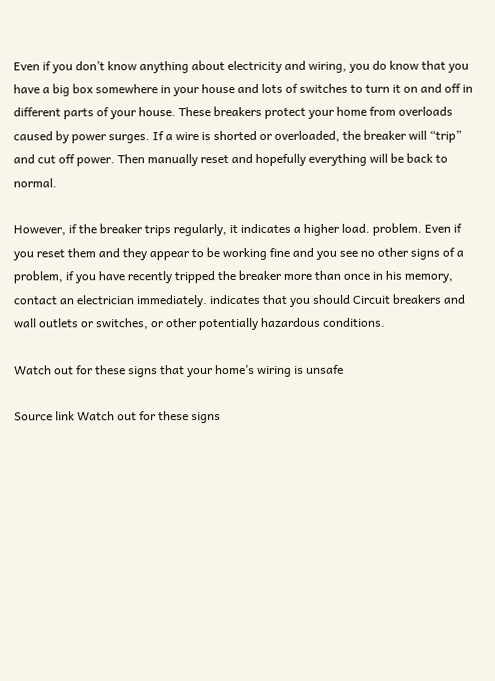Even if you don’t know anything about electricity and wiring, you do know that you have a big box somewhere in your house and lots of switches to turn it on and off in different parts of your house. These breakers protect your home from overloads caused by power surges. If a wire is shorted or overloaded, the breaker will “trip” and cut off power. Then manually reset and hopefully everything will be back to normal.

However, if the breaker trips regularly, it indicates a higher load. problem. Even if you reset them and they appear to be working fine and you see no other signs of a problem, if you have recently tripped the breaker more than once in his memory, contact an electrician immediately. indicates that you should Circuit breakers and wall outlets or switches, or other potentially hazardous conditions.

Watch out for these signs that your home’s wiring is unsafe

Source link Watch out for these signs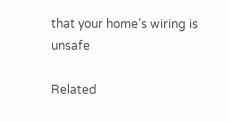that your home’s wiring is unsafe

Related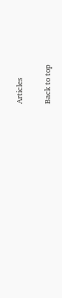Articles

Back to top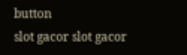button
slot gacor slot gacor